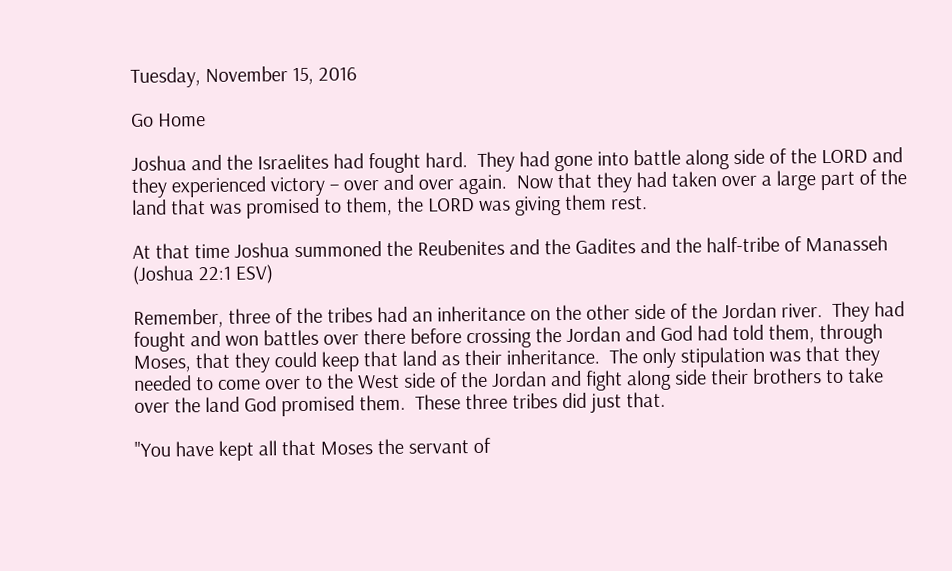Tuesday, November 15, 2016

Go Home

Joshua and the Israelites had fought hard.  They had gone into battle along side of the LORD and they experienced victory – over and over again.  Now that they had taken over a large part of the land that was promised to them, the LORD was giving them rest.

At that time Joshua summoned the Reubenites and the Gadites and the half-tribe of Manasseh (Joshua 22:1 ESV)

Remember, three of the tribes had an inheritance on the other side of the Jordan river.  They had fought and won battles over there before crossing the Jordan and God had told them, through Moses, that they could keep that land as their inheritance.  The only stipulation was that they needed to come over to the West side of the Jordan and fight along side their brothers to take over the land God promised them.  These three tribes did just that.

"You have kept all that Moses the servant of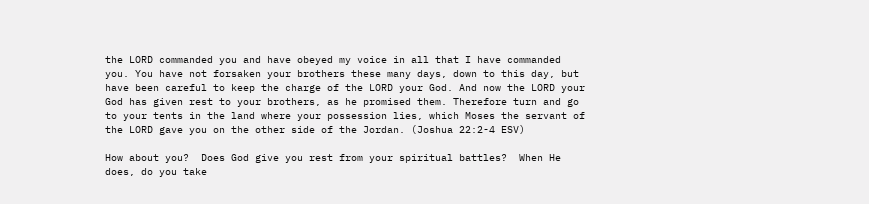the LORD commanded you and have obeyed my voice in all that I have commanded you. You have not forsaken your brothers these many days, down to this day, but have been careful to keep the charge of the LORD your God. And now the LORD your God has given rest to your brothers, as he promised them. Therefore turn and go to your tents in the land where your possession lies, which Moses the servant of the LORD gave you on the other side of the Jordan. (Joshua 22:2-4 ESV)

How about you?  Does God give you rest from your spiritual battles?  When He does, do you take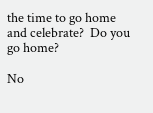the time to go home and celebrate?  Do you go home?

No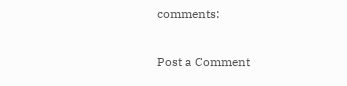comments:

Post a Comment